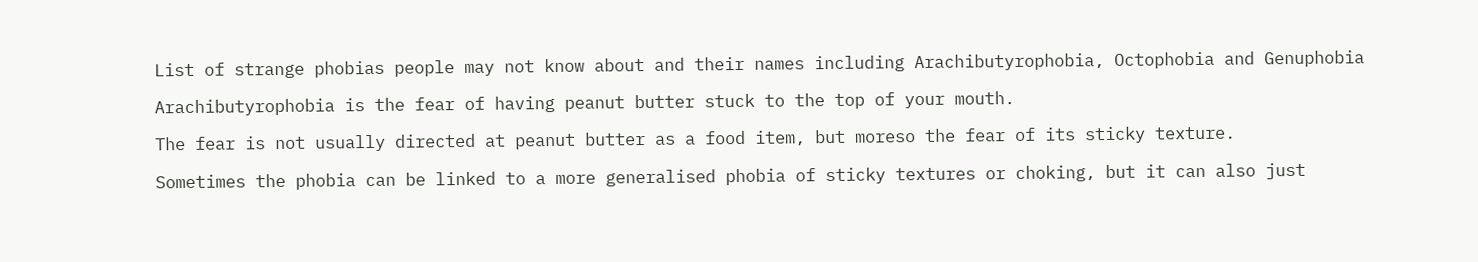List of strange phobias people may not know about and their names including Arachibutyrophobia, Octophobia and Genuphobia

Arachibutyrophobia is the fear of having peanut butter stuck to the top of your mouth.

The fear is not usually directed at peanut butter as a food item, but moreso the fear of its sticky texture.

Sometimes the phobia can be linked to a more generalised phobia of sticky textures or choking, but it can also just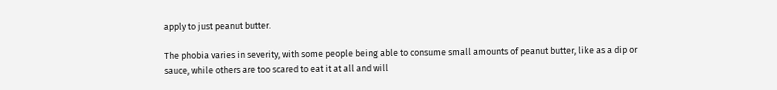apply to just peanut butter.

The phobia varies in severity, with some people being able to consume small amounts of peanut butter, like as a dip or sauce, while others are too scared to eat it at all and will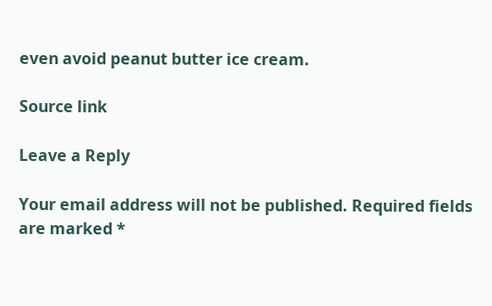even avoid peanut butter ice cream.

Source link

Leave a Reply

Your email address will not be published. Required fields are marked *